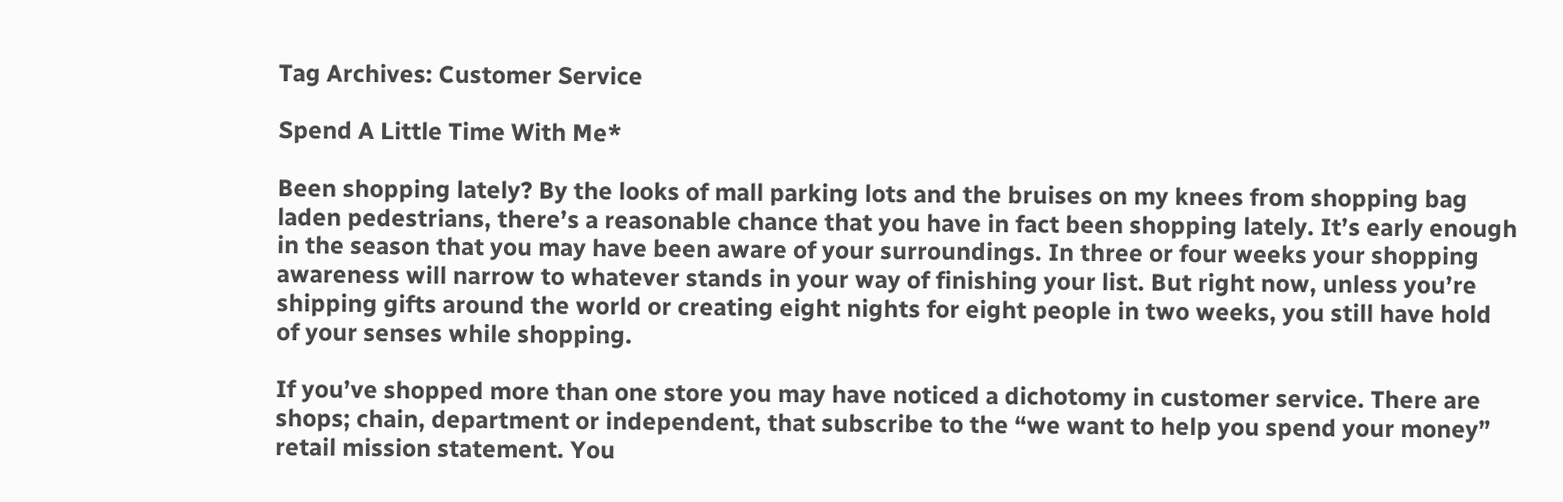Tag Archives: Customer Service

Spend A Little Time With Me*

Been shopping lately? By the looks of mall parking lots and the bruises on my knees from shopping bag laden pedestrians, there’s a reasonable chance that you have in fact been shopping lately. It’s early enough in the season that you may have been aware of your surroundings. In three or four weeks your shopping awareness will narrow to whatever stands in your way of finishing your list. But right now, unless you’re shipping gifts around the world or creating eight nights for eight people in two weeks, you still have hold of your senses while shopping.

If you’ve shopped more than one store you may have noticed a dichotomy in customer service. There are shops; chain, department or independent, that subscribe to the “we want to help you spend your money” retail mission statement. You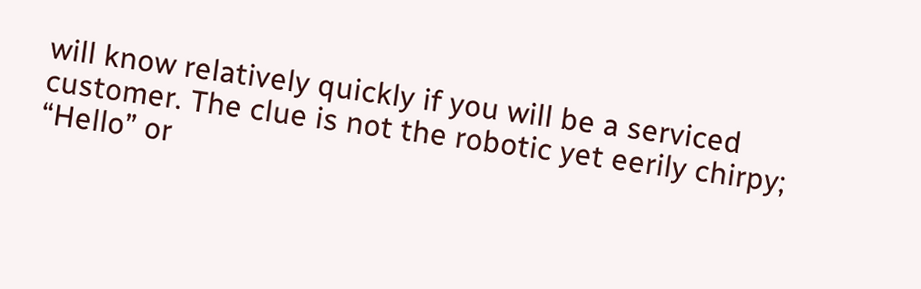will know relatively quickly if you will be a serviced customer. The clue is not the robotic yet eerily chirpy; “Hello” or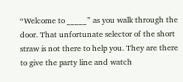“Welcome to _____” as you walk through the door. That unfortunate selector of the short straw is not there to help you. They are there to give the party line and watch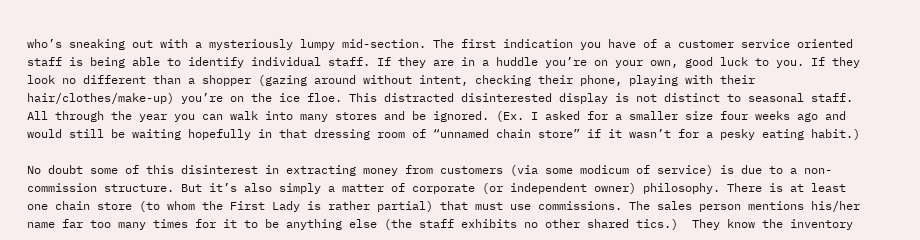who’s sneaking out with a mysteriously lumpy mid-section. The first indication you have of a customer service oriented staff is being able to identify individual staff. If they are in a huddle you’re on your own, good luck to you. If they look no different than a shopper (gazing around without intent, checking their phone, playing with their hair/clothes/make-up) you’re on the ice floe. This distracted disinterested display is not distinct to seasonal staff. All through the year you can walk into many stores and be ignored. (Ex. I asked for a smaller size four weeks ago and would still be waiting hopefully in that dressing room of “unnamed chain store” if it wasn’t for a pesky eating habit.)

No doubt some of this disinterest in extracting money from customers (via some modicum of service) is due to a non-commission structure. But it’s also simply a matter of corporate (or independent owner) philosophy. There is at least one chain store (to whom the First Lady is rather partial) that must use commissions. The sales person mentions his/her name far too many times for it to be anything else (the staff exhibits no other shared tics.)  They know the inventory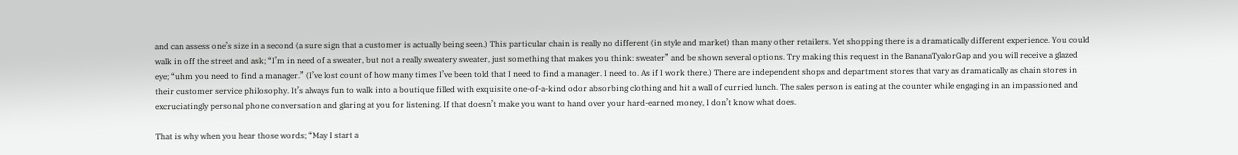and can assess one’s size in a second (a sure sign that a customer is actually being seen.) This particular chain is really no different (in style and market) than many other retailers. Yet shopping there is a dramatically different experience. You could walk in off the street and ask; “I’m in need of a sweater, but not a really sweatery sweater, just something that makes you think: sweater” and be shown several options. Try making this request in the BananaTyalorGap and you will receive a glazed eye; “uhm you need to find a manager.” (I’ve lost count of how many times I’ve been told that I need to find a manager. I need to. As if I work there.) There are independent shops and department stores that vary as dramatically as chain stores in their customer service philosophy. It’s always fun to walk into a boutique filled with exquisite one-of-a-kind odor absorbing clothing and hit a wall of curried lunch. The sales person is eating at the counter while engaging in an impassioned and excruciatingly personal phone conversation and glaring at you for listening. If that doesn’t make you want to hand over your hard-earned money, I don’t know what does.

That is why when you hear those words; “May I start a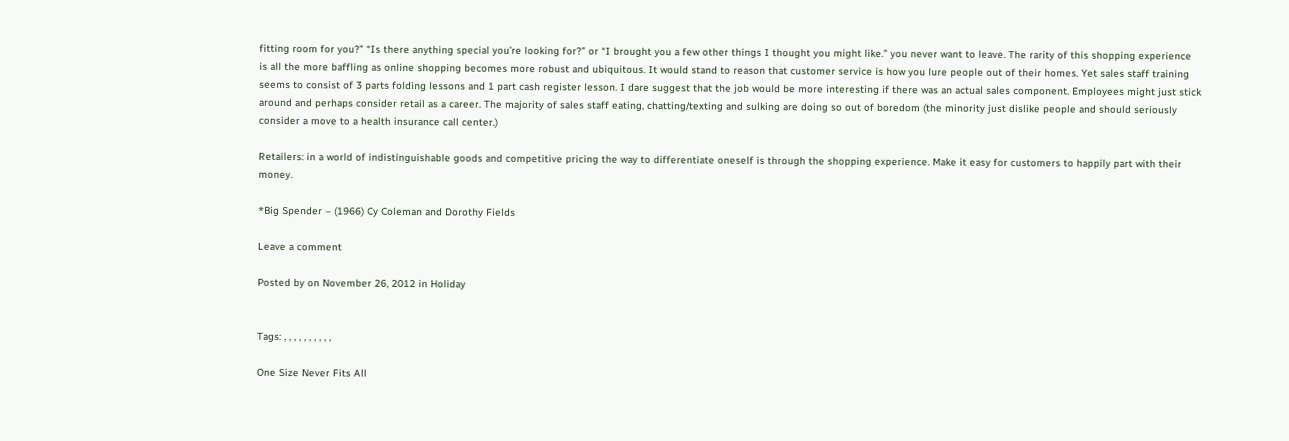fitting room for you?” “Is there anything special you’re looking for?” or “I brought you a few other things I thought you might like.” you never want to leave. The rarity of this shopping experience is all the more baffling as online shopping becomes more robust and ubiquitous. It would stand to reason that customer service is how you lure people out of their homes. Yet sales staff training seems to consist of 3 parts folding lessons and 1 part cash register lesson. I dare suggest that the job would be more interesting if there was an actual sales component. Employees might just stick around and perhaps consider retail as a career. The majority of sales staff eating, chatting/texting and sulking are doing so out of boredom (the minority just dislike people and should seriously consider a move to a health insurance call center.)

Retailers: in a world of indistinguishable goods and competitive pricing the way to differentiate oneself is through the shopping experience. Make it easy for customers to happily part with their money.

*Big Spender – (1966) Cy Coleman and Dorothy Fields

Leave a comment

Posted by on November 26, 2012 in Holiday


Tags: , , , , , , , , , ,

One Size Never Fits All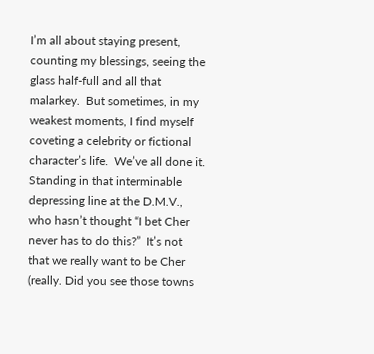I’m all about staying present, counting my blessings, seeing the glass half-full and all that malarkey.  But sometimes, in my weakest moments, I find myself coveting a celebrity or fictional character’s life.  We’ve all done it.  Standing in that interminable depressing line at the D.M.V., who hasn’t thought “I bet Cher never has to do this?”  It’s not that we really want to be Cher (really. Did you see those towns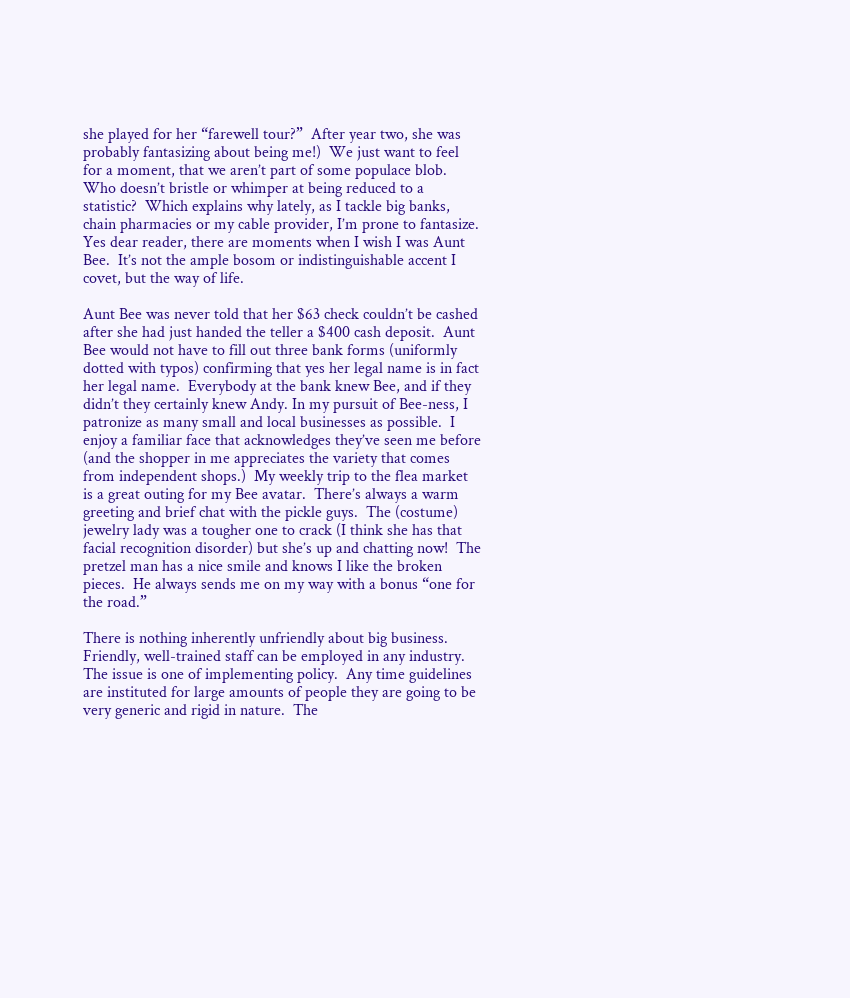she played for her “farewell tour?”  After year two, she was probably fantasizing about being me!)  We just want to feel for a moment, that we aren’t part of some populace blob.  Who doesn’t bristle or whimper at being reduced to a statistic?  Which explains why lately, as I tackle big banks, chain pharmacies or my cable provider, I’m prone to fantasize.  Yes dear reader, there are moments when I wish I was Aunt Bee.  It’s not the ample bosom or indistinguishable accent I covet, but the way of life.

Aunt Bee was never told that her $63 check couldn’t be cashed after she had just handed the teller a $400 cash deposit.  Aunt Bee would not have to fill out three bank forms (uniformly dotted with typos) confirming that yes her legal name is in fact her legal name.  Everybody at the bank knew Bee, and if they didn’t they certainly knew Andy. In my pursuit of Bee-ness, I patronize as many small and local businesses as possible.  I enjoy a familiar face that acknowledges they’ve seen me before (and the shopper in me appreciates the variety that comes from independent shops.)  My weekly trip to the flea market is a great outing for my Bee avatar.  There’s always a warm greeting and brief chat with the pickle guys.  The (costume) jewelry lady was a tougher one to crack (I think she has that facial recognition disorder) but she’s up and chatting now!  The pretzel man has a nice smile and knows I like the broken pieces.  He always sends me on my way with a bonus “one for the road.”

There is nothing inherently unfriendly about big business.   Friendly, well-trained staff can be employed in any industry.  The issue is one of implementing policy.  Any time guidelines are instituted for large amounts of people they are going to be very generic and rigid in nature.  The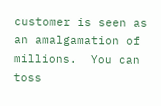customer is seen as an amalgamation of millions.  You can toss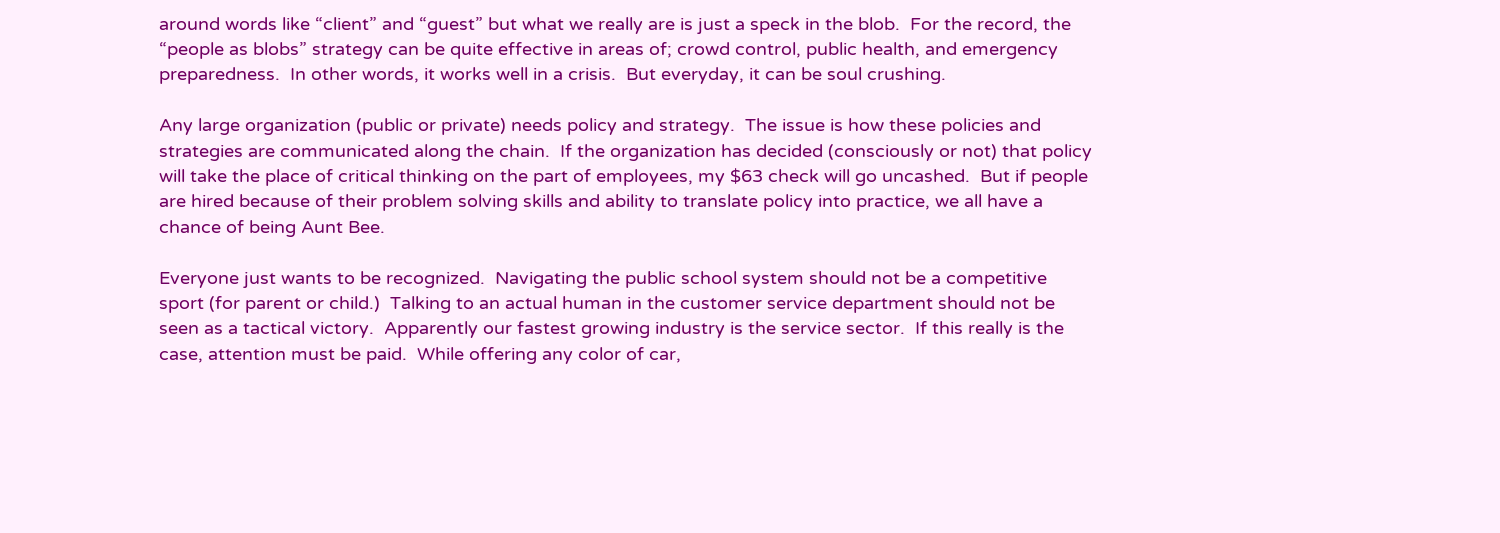around words like “client” and “guest” but what we really are is just a speck in the blob.  For the record, the “people as blobs” strategy can be quite effective in areas of; crowd control, public health, and emergency preparedness.  In other words, it works well in a crisis.  But everyday, it can be soul crushing.

Any large organization (public or private) needs policy and strategy.  The issue is how these policies and strategies are communicated along the chain.  If the organization has decided (consciously or not) that policy will take the place of critical thinking on the part of employees, my $63 check will go uncashed.  But if people are hired because of their problem solving skills and ability to translate policy into practice, we all have a chance of being Aunt Bee.

Everyone just wants to be recognized.  Navigating the public school system should not be a competitive sport (for parent or child.)  Talking to an actual human in the customer service department should not be seen as a tactical victory.  Apparently our fastest growing industry is the service sector.  If this really is the case, attention must be paid.  While offering any color of car,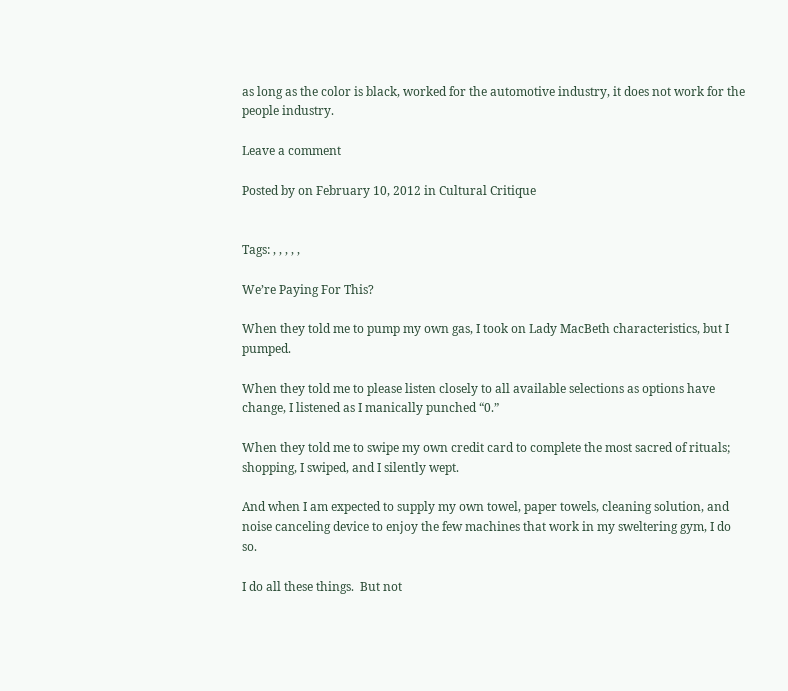as long as the color is black, worked for the automotive industry, it does not work for the people industry.

Leave a comment

Posted by on February 10, 2012 in Cultural Critique


Tags: , , , , ,

We’re Paying For This?

When they told me to pump my own gas, I took on Lady MacBeth characteristics, but I pumped.

When they told me to please listen closely to all available selections as options have change, I listened as I manically punched “0.”

When they told me to swipe my own credit card to complete the most sacred of rituals; shopping, I swiped, and I silently wept.

And when I am expected to supply my own towel, paper towels, cleaning solution, and noise canceling device to enjoy the few machines that work in my sweltering gym, I do so.

I do all these things.  But not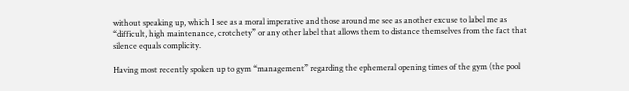without speaking up, which I see as a moral imperative and those around me see as another excuse to label me as “difficult, high maintenance, crotchety” or any other label that allows them to distance themselves from the fact that silence equals complicity.

Having most recently spoken up to gym “management” regarding the ephemeral opening times of the gym (the pool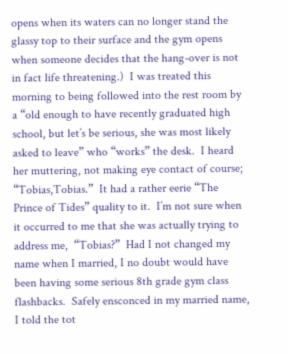opens when its waters can no longer stand the glassy top to their surface and the gym opens when someone decides that the hang-over is not in fact life threatening.)  I was treated this morning to being followed into the rest room by a “old enough to have recently graduated high school, but let’s be serious, she was most likely asked to leave” who “works” the desk.  I heard her muttering, not making eye contact of course; “Tobias,Tobias.”  It had a rather eerie “The Prince of Tides” quality to it.  I’m not sure when it occurred to me that she was actually trying to address me,  “Tobias?”  Had I not changed my name when I married, I no doubt would have been having some serious 8th grade gym class flashbacks.  Safely ensconced in my married name, I told the tot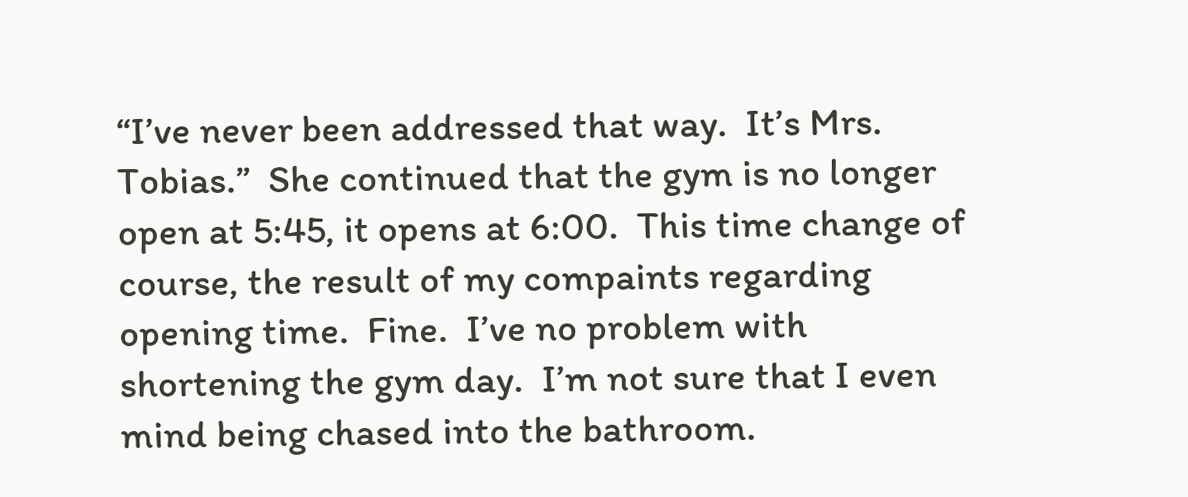“I’ve never been addressed that way.  It’s Mrs. Tobias.”  She continued that the gym is no longer open at 5:45, it opens at 6:00.  This time change of course, the result of my compaints regarding opening time.  Fine.  I’ve no problem with shortening the gym day.  I’m not sure that I even mind being chased into the bathroom.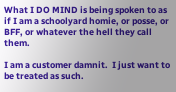What I DO MIND is being spoken to as if I am a schoolyard homie, or posse, or BFF, or whatever the hell they call them.

I am a customer damnit.  I just want to be treated as such.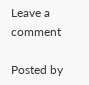Leave a comment

Posted by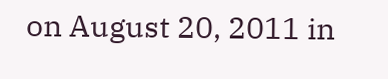on August 20, 2011 in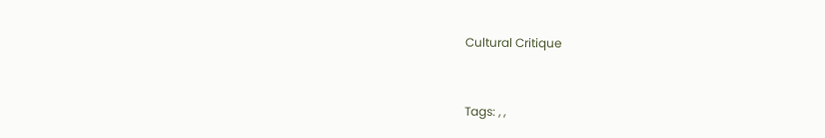Cultural Critique


Tags: , ,